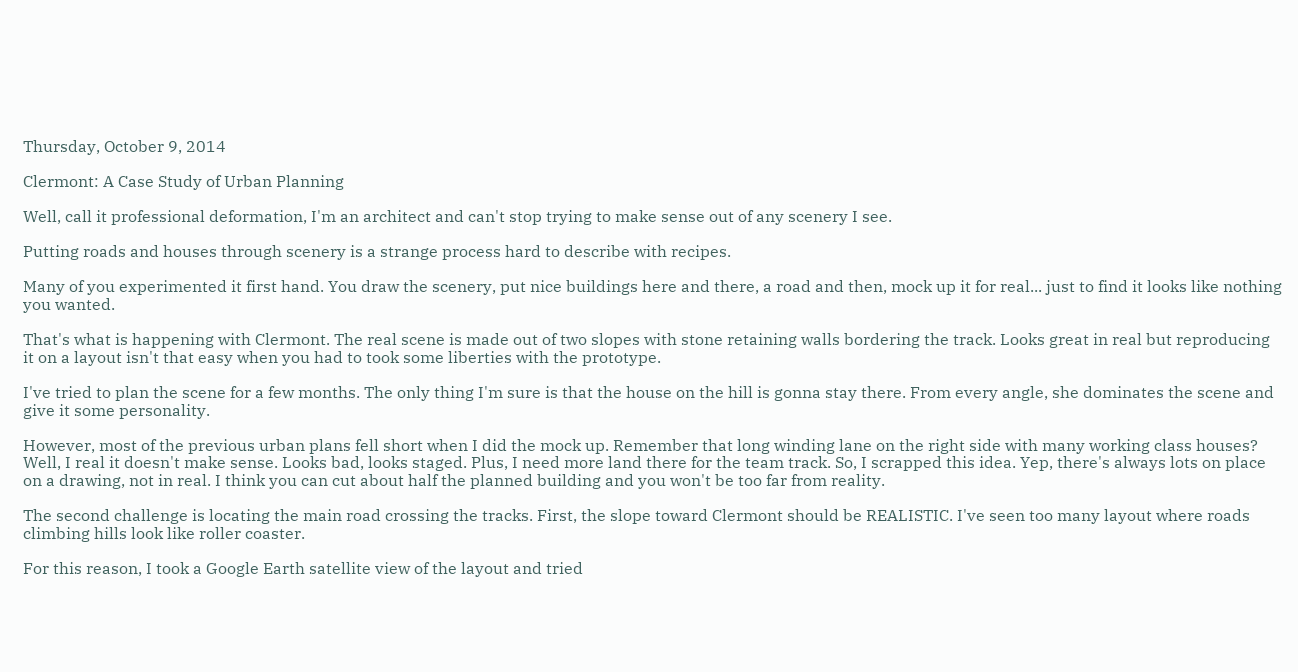Thursday, October 9, 2014

Clermont: A Case Study of Urban Planning

Well, call it professional deformation, I'm an architect and can't stop trying to make sense out of any scenery I see.

Putting roads and houses through scenery is a strange process hard to describe with recipes.

Many of you experimented it first hand. You draw the scenery, put nice buildings here and there, a road and then, mock up it for real... just to find it looks like nothing you wanted.

That's what is happening with Clermont. The real scene is made out of two slopes with stone retaining walls bordering the track. Looks great in real but reproducing it on a layout isn't that easy when you had to took some liberties with the prototype.

I've tried to plan the scene for a few months. The only thing I'm sure is that the house on the hill is gonna stay there. From every angle, she dominates the scene and give it some personality.

However, most of the previous urban plans fell short when I did the mock up. Remember that long winding lane on the right side with many working class houses? Well, I real it doesn't make sense. Looks bad, looks staged. Plus, I need more land there for the team track. So, I scrapped this idea. Yep, there's always lots on place on a drawing, not in real. I think you can cut about half the planned building and you won't be too far from reality.

The second challenge is locating the main road crossing the tracks. First, the slope toward Clermont should be REALISTIC. I've seen too many layout where roads climbing hills look like roller coaster.

For this reason, I took a Google Earth satellite view of the layout and tried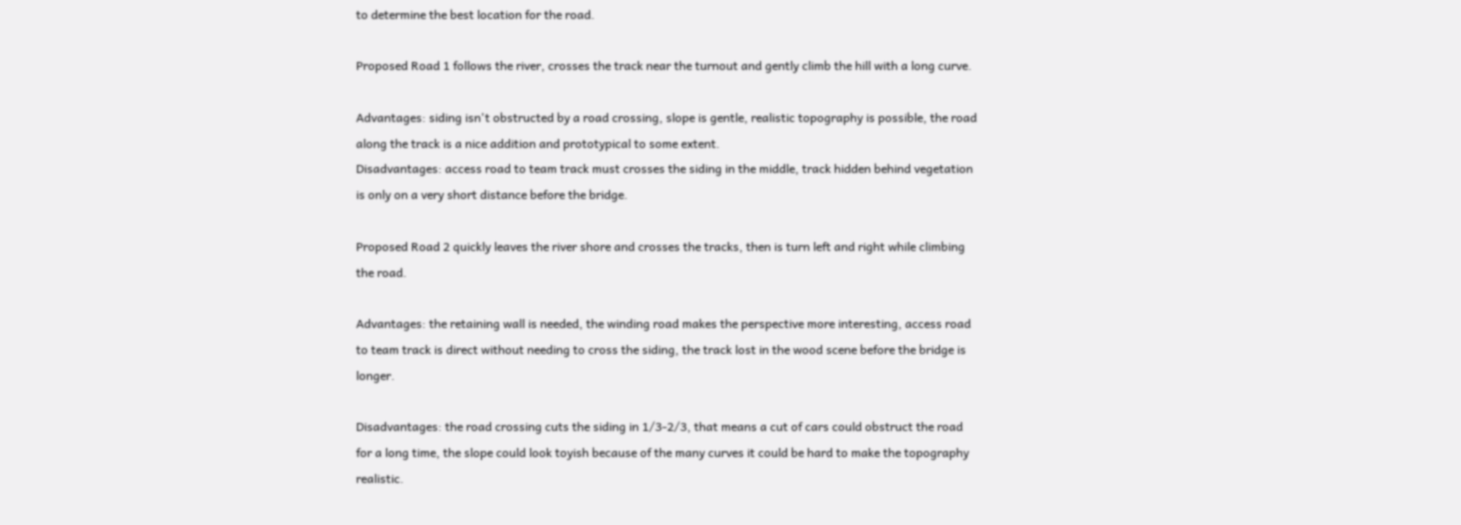to determine the best location for the road.

Proposed Road 1 follows the river, crosses the track near the turnout and gently climb the hill with a long curve.

Advantages: siding isn't obstructed by a road crossing, slope is gentle, realistic topography is possible, the road along the track is a nice addition and prototypical to some extent.
Disadvantages: access road to team track must crosses the siding in the middle, track hidden behind vegetation is only on a very short distance before the bridge.

Proposed Road 2 quickly leaves the river shore and crosses the tracks, then is turn left and right while climbing the road.

Advantages: the retaining wall is needed, the winding road makes the perspective more interesting, access road to team track is direct without needing to cross the siding, the track lost in the wood scene before the bridge is longer.

Disadvantages: the road crossing cuts the siding in 1/3-2/3, that means a cut of cars could obstruct the road for a long time, the slope could look toyish because of the many curves it could be hard to make the topography realistic.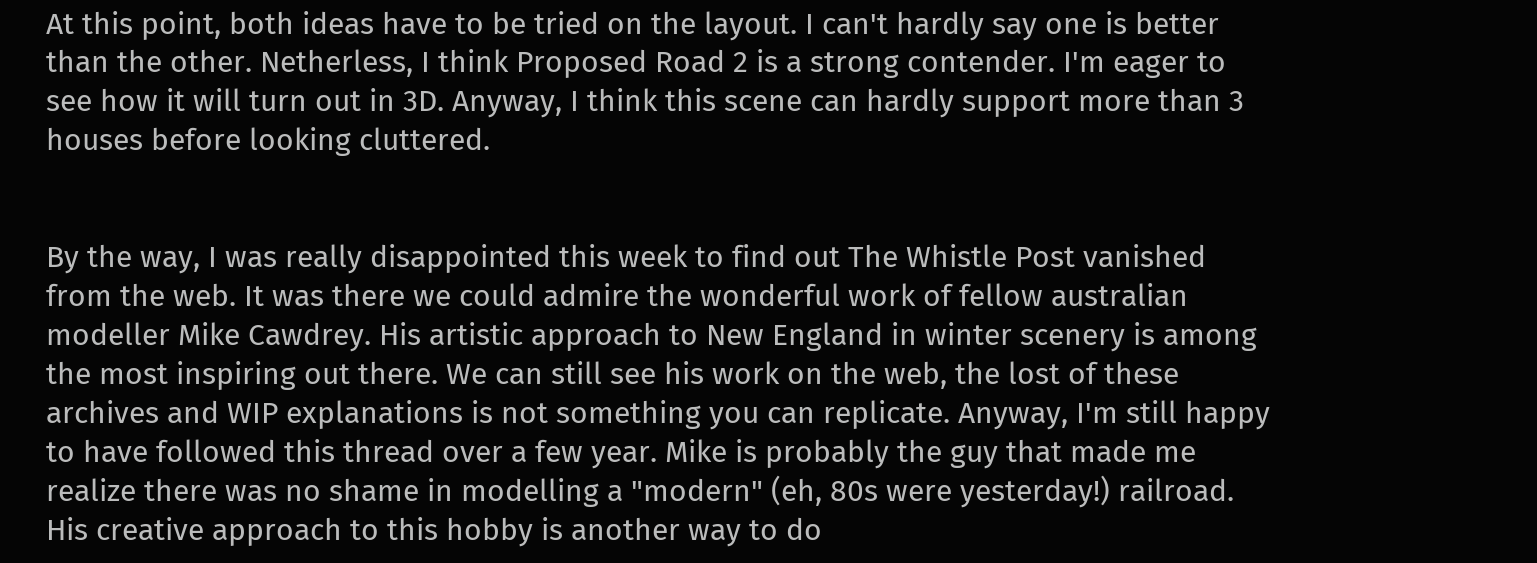At this point, both ideas have to be tried on the layout. I can't hardly say one is better than the other. Netherless, I think Proposed Road 2 is a strong contender. I'm eager to see how it will turn out in 3D. Anyway, I think this scene can hardly support more than 3 houses before looking cluttered.


By the way, I was really disappointed this week to find out The Whistle Post vanished from the web. It was there we could admire the wonderful work of fellow australian modeller Mike Cawdrey. His artistic approach to New England in winter scenery is among the most inspiring out there. We can still see his work on the web, the lost of these archives and WIP explanations is not something you can replicate. Anyway, I'm still happy to have followed this thread over a few year. Mike is probably the guy that made me realize there was no shame in modelling a "modern" (eh, 80s were yesterday!) railroad. His creative approach to this hobby is another way to do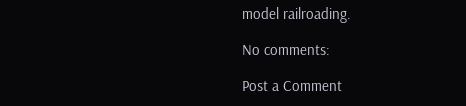model railroading.

No comments:

Post a Comment